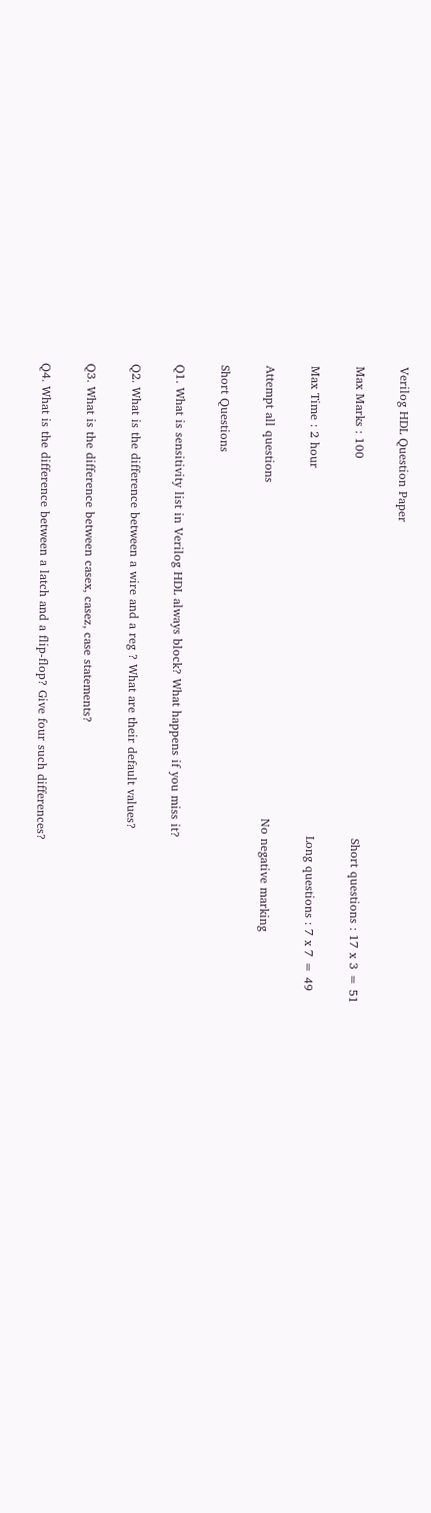Verilog HDL Question Paper

Max Marks : 100                                                                                               Short questions : 17 x 3 = 51

Max Time : 2 hour                                                                                            Long questions : 7 x 7 = 49

Attempt all questions                                                                                    No negative marking

Short Questions

Q1. What is sensitivity list in Verilog HDL always block? What happens if you miss it?

Q2. What is the difference between a wire and a reg ? What are their default values?

Q3. What is the difference between casex, casez, case statements?

Q4. What is the difference between a latch and a flip-flop? Give four such differences?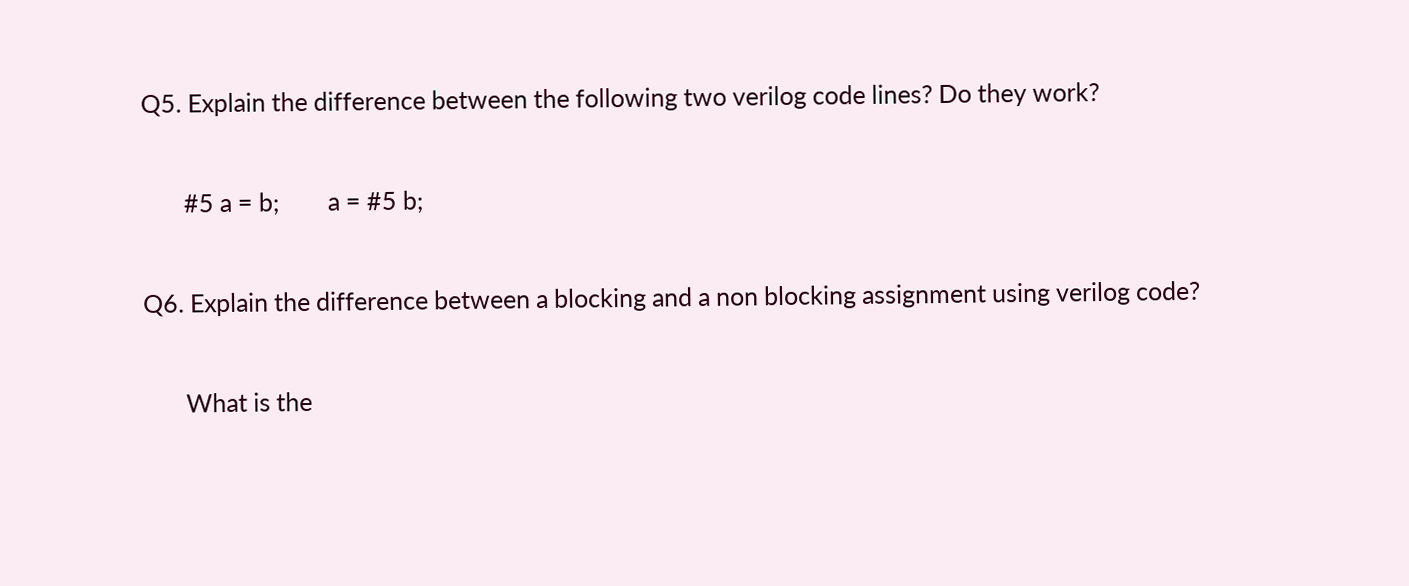Q5. Explain the difference between the following two verilog code lines? Do they work?

       #5 a = b;        a = #5 b;

Q6. Explain the difference between a blocking and a non blocking assignment using verilog code?

       What is the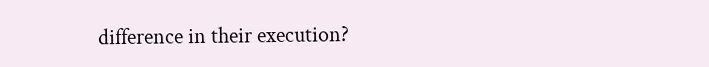difference in their execution?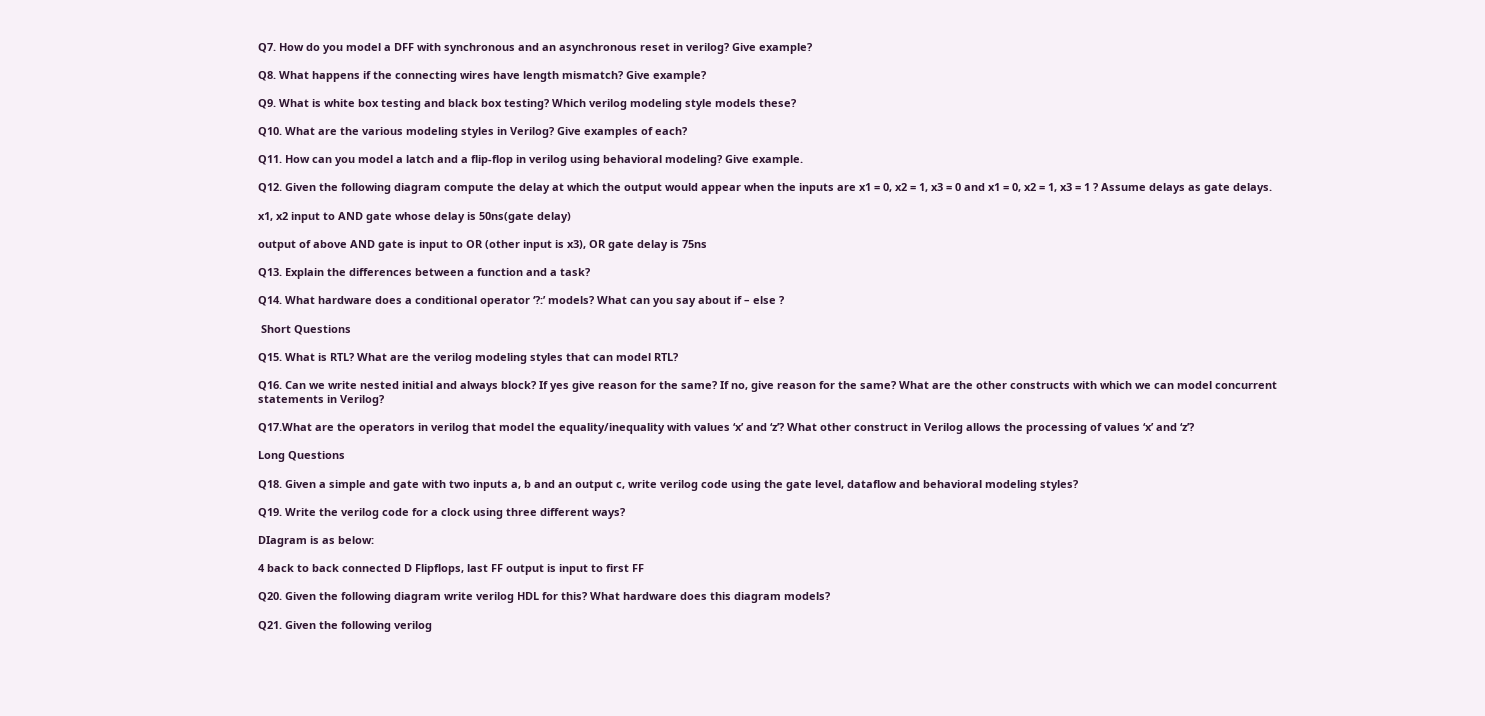Q7. How do you model a DFF with synchronous and an asynchronous reset in verilog? Give example?

Q8. What happens if the connecting wires have length mismatch? Give example?

Q9. What is white box testing and black box testing? Which verilog modeling style models these?

Q10. What are the various modeling styles in Verilog? Give examples of each?

Q11. How can you model a latch and a flip-flop in verilog using behavioral modeling? Give example.

Q12. Given the following diagram compute the delay at which the output would appear when the inputs are x1 = 0, x2 = 1, x3 = 0 and x1 = 0, x2 = 1, x3 = 1 ? Assume delays as gate delays.

x1, x2 input to AND gate whose delay is 50ns(gate delay)

output of above AND gate is input to OR (other input is x3), OR gate delay is 75ns

Q13. Explain the differences between a function and a task?

Q14. What hardware does a conditional operator ‘?:’ models? What can you say about if – else ?

 Short Questions

Q15. What is RTL? What are the verilog modeling styles that can model RTL?

Q16. Can we write nested initial and always block? If yes give reason for the same? If no, give reason for the same? What are the other constructs with which we can model concurrent statements in Verilog?

Q17.What are the operators in verilog that model the equality/inequality with values ‘x’ and ‘z’? What other construct in Verilog allows the processing of values ‘x’ and ‘z’?

Long Questions

Q18. Given a simple and gate with two inputs a, b and an output c, write verilog code using the gate level, dataflow and behavioral modeling styles?

Q19. Write the verilog code for a clock using three different ways?

DIagram is as below:

4 back to back connected D Flipflops, last FF output is input to first FF

Q20. Given the following diagram write verilog HDL for this? What hardware does this diagram models?

Q21. Given the following verilog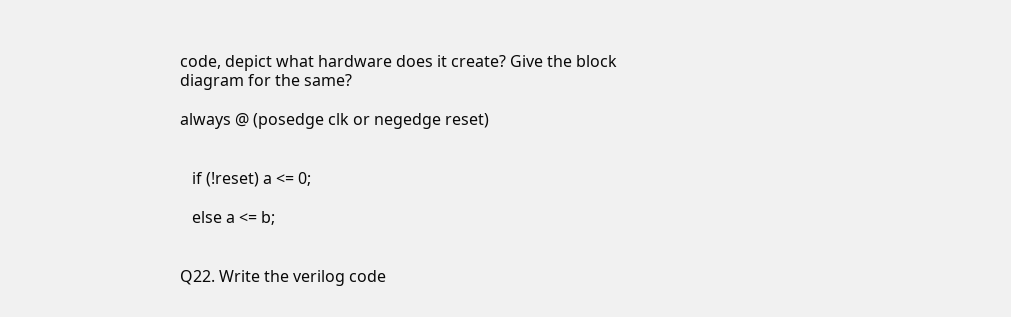code, depict what hardware does it create? Give the block diagram for the same?

always @ (posedge clk or negedge reset)


   if (!reset) a <= 0;

   else a <= b;


Q22. Write the verilog code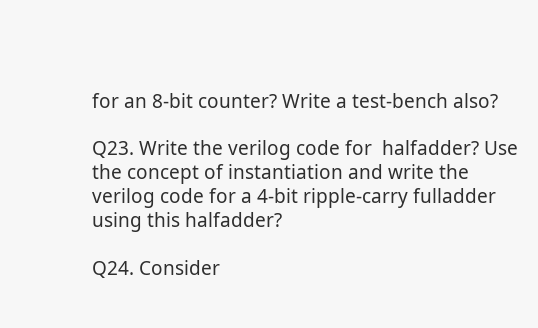for an 8-bit counter? Write a test-bench also?

Q23. Write the verilog code for  halfadder? Use the concept of instantiation and write the verilog code for a 4-bit ripple-carry fulladder using this halfadder?

Q24. Consider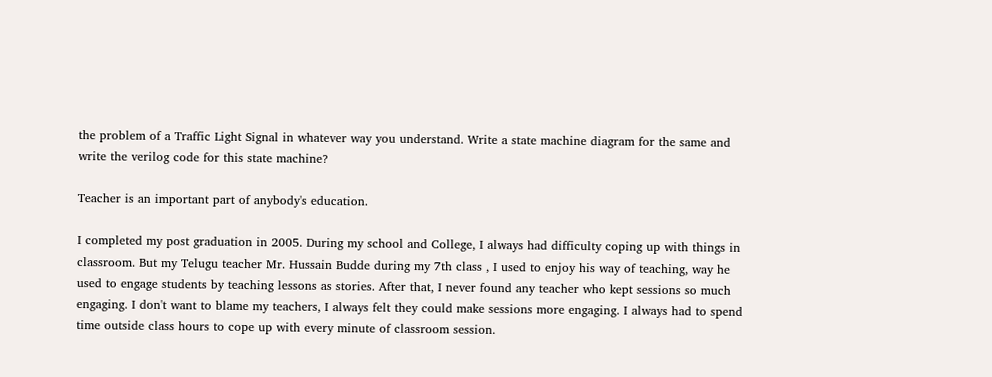the problem of a Traffic Light Signal in whatever way you understand. Write a state machine diagram for the same and write the verilog code for this state machine?

Teacher is an important part of anybody's education.

I completed my post graduation in 2005. During my school and College, I always had difficulty coping up with things in classroom. But my Telugu teacher Mr. Hussain Budde during my 7th class , I used to enjoy his way of teaching, way he used to engage students by teaching lessons as stories. After that, I never found any teacher who kept sessions so much engaging. I don't want to blame my teachers, I always felt they could make sessions more engaging. I always had to spend time outside class hours to cope up with every minute of classroom session.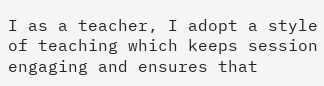I as a teacher, I adopt a style of teaching which keeps session engaging and ensures that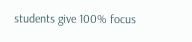students give 100% focus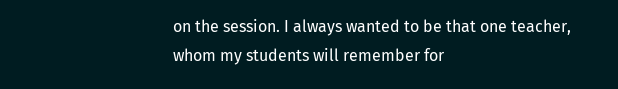on the session. I always wanted to be that one teacher, whom my students will remember for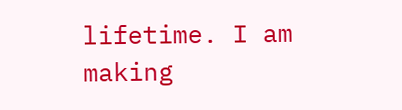lifetime. I am making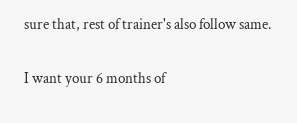sure that, rest of trainer's also follow same.

I want your 6 months of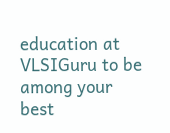education at VLSIGuru to be among your best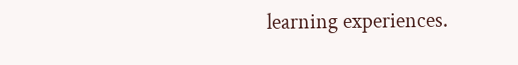learning experiences.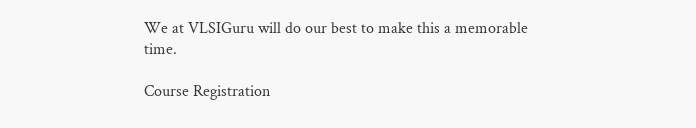We at VLSIGuru will do our best to make this a memorable time.

Course Registration